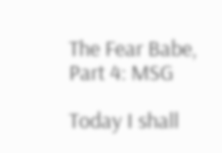The Fear Babe, Part 4: MSG

Today I shall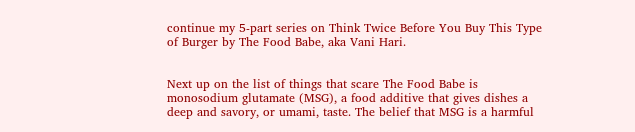continue my 5-part series on Think Twice Before You Buy This Type of Burger by The Food Babe, aka Vani Hari.


Next up on the list of things that scare The Food Babe is monosodium glutamate (MSG), a food additive that gives dishes a deep and savory, or umami, taste. The belief that MSG is a harmful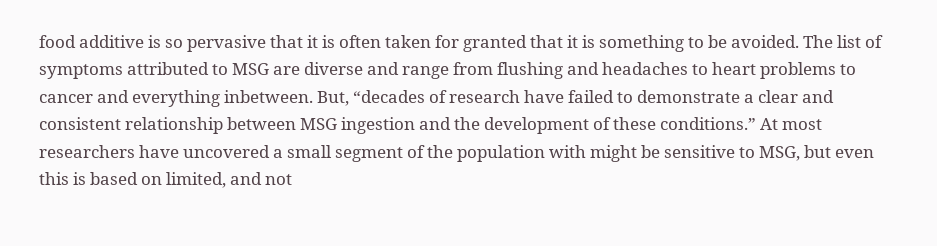food additive is so pervasive that it is often taken for granted that it is something to be avoided. The list of symptoms attributed to MSG are diverse and range from flushing and headaches to heart problems to cancer and everything inbetween. But, “decades of research have failed to demonstrate a clear and consistent relationship between MSG ingestion and the development of these conditions.” At most researchers have uncovered a small segment of the population with might be sensitive to MSG, but even this is based on limited, and not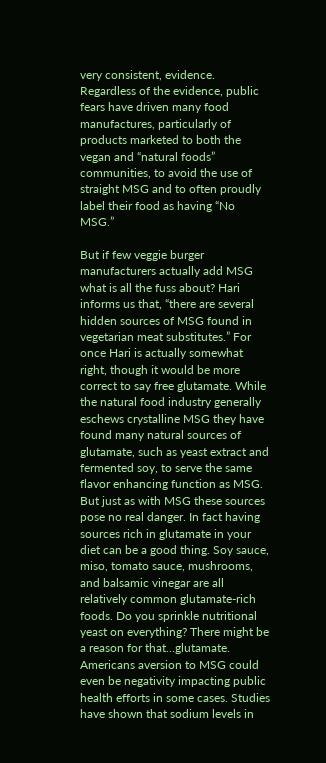very consistent, evidence. Regardless of the evidence, public fears have driven many food manufactures, particularly of products marketed to both the vegan and “natural foods” communities, to avoid the use of straight MSG and to often proudly label their food as having “No MSG.”

But if few veggie burger manufacturers actually add MSG what is all the fuss about? Hari informs us that, “there are several hidden sources of MSG found in vegetarian meat substitutes.” For once Hari is actually somewhat right, though it would be more correct to say free glutamate. While the natural food industry generally eschews crystalline MSG they have found many natural sources of glutamate, such as yeast extract and fermented soy, to serve the same flavor enhancing function as MSG. But just as with MSG these sources pose no real danger. In fact having sources rich in glutamate in your diet can be a good thing. Soy sauce, miso, tomato sauce, mushrooms, and balsamic vinegar are all relatively common glutamate-rich foods. Do you sprinkle nutritional yeast on everything? There might be a reason for that…glutamate. Americans aversion to MSG could even be negativity impacting public health efforts in some cases. Studies have shown that sodium levels in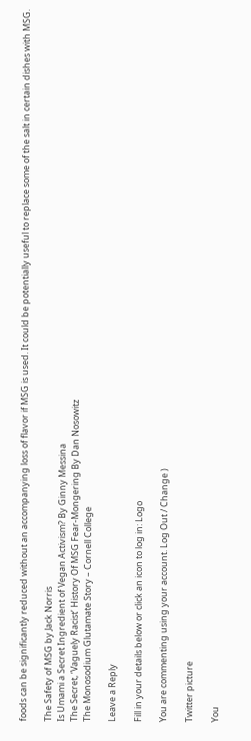foods can be significantly reduced without an accompanying loss of flavor if MSG is used. It could be potentially useful to replace some of the salt in certain dishes with MSG.

The Safety of MSG by Jack Norris
Is Umami a Secret Ingredient of Vegan Activism? By Ginny Messina
The Secret, ‘Vaguely Racist’ History Of MSG Fear-Mongering By Dan Nosowitz
The Monosodium Glutamate Story – Cornell College

Leave a Reply

Fill in your details below or click an icon to log in: Logo

You are commenting using your account. Log Out / Change )

Twitter picture

You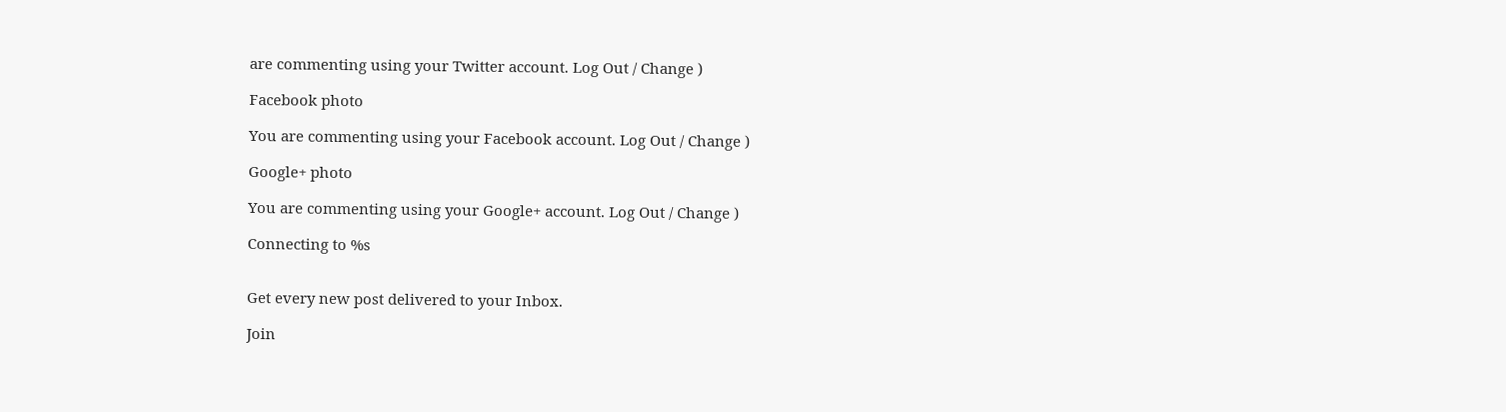are commenting using your Twitter account. Log Out / Change )

Facebook photo

You are commenting using your Facebook account. Log Out / Change )

Google+ photo

You are commenting using your Google+ account. Log Out / Change )

Connecting to %s


Get every new post delivered to your Inbox.

Join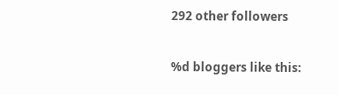292 other followers

%d bloggers like this: